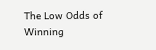The Low Odds of Winning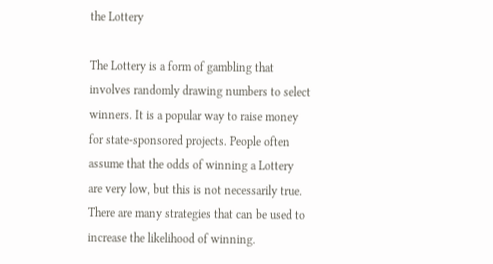the Lottery

The Lottery is a form of gambling that involves randomly drawing numbers to select winners. It is a popular way to raise money for state-sponsored projects. People often assume that the odds of winning a Lottery are very low, but this is not necessarily true. There are many strategies that can be used to increase the likelihood of winning.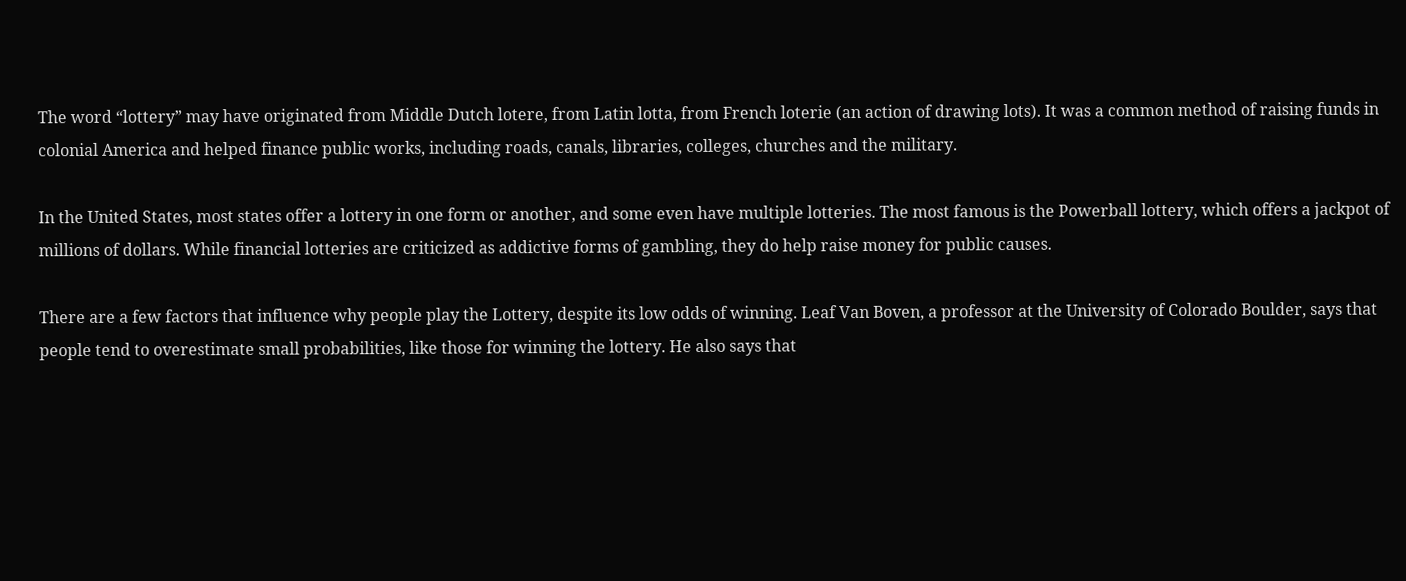The word “lottery” may have originated from Middle Dutch lotere, from Latin lotta, from French loterie (an action of drawing lots). It was a common method of raising funds in colonial America and helped finance public works, including roads, canals, libraries, colleges, churches and the military.

In the United States, most states offer a lottery in one form or another, and some even have multiple lotteries. The most famous is the Powerball lottery, which offers a jackpot of millions of dollars. While financial lotteries are criticized as addictive forms of gambling, they do help raise money for public causes.

There are a few factors that influence why people play the Lottery, despite its low odds of winning. Leaf Van Boven, a professor at the University of Colorado Boulder, says that people tend to overestimate small probabilities, like those for winning the lottery. He also says that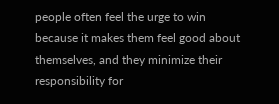people often feel the urge to win because it makes them feel good about themselves, and they minimize their responsibility for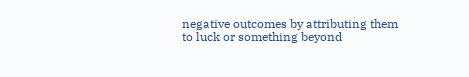negative outcomes by attributing them to luck or something beyond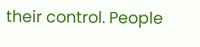their control. People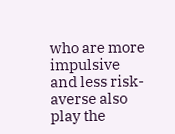who are more impulsive and less risk-averse also play the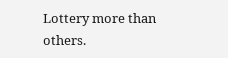Lottery more than others.